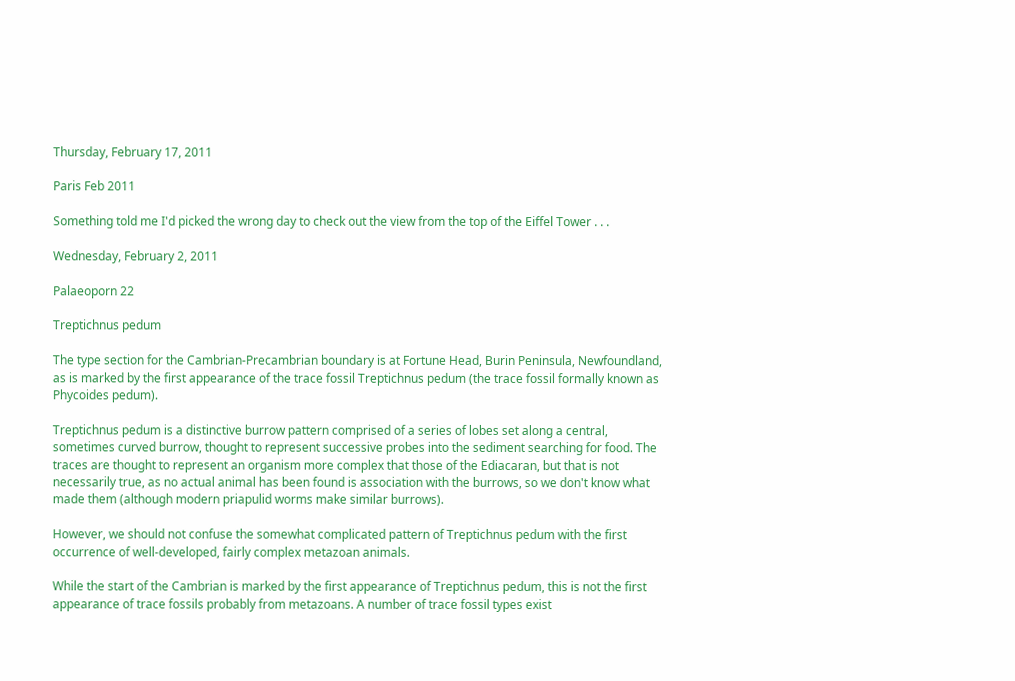Thursday, February 17, 2011

Paris Feb 2011

Something told me I'd picked the wrong day to check out the view from the top of the Eiffel Tower . . .

Wednesday, February 2, 2011

Palaeoporn 22

Treptichnus pedum

The type section for the Cambrian-Precambrian boundary is at Fortune Head, Burin Peninsula, Newfoundland, as is marked by the first appearance of the trace fossil Treptichnus pedum (the trace fossil formally known as Phycoides pedum).

Treptichnus pedum is a distinctive burrow pattern comprised of a series of lobes set along a central, sometimes curved burrow, thought to represent successive probes into the sediment searching for food. The traces are thought to represent an organism more complex that those of the Ediacaran, but that is not necessarily true, as no actual animal has been found is association with the burrows, so we don't know what made them (although modern priapulid worms make similar burrows).

However, we should not confuse the somewhat complicated pattern of Treptichnus pedum with the first occurrence of well-developed, fairly complex metazoan animals.

While the start of the Cambrian is marked by the first appearance of Treptichnus pedum, this is not the first appearance of trace fossils probably from metazoans. A number of trace fossil types exist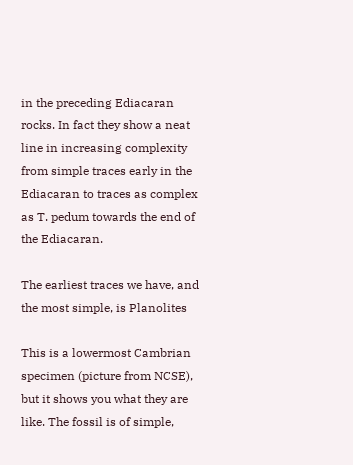in the preceding Ediacaran rocks. In fact they show a neat line in increasing complexity from simple traces early in the Ediacaran to traces as complex as T. pedum towards the end of the Ediacaran.

The earliest traces we have, and the most simple, is Planolites

This is a lowermost Cambrian specimen (picture from NCSE), but it shows you what they are like. The fossil is of simple,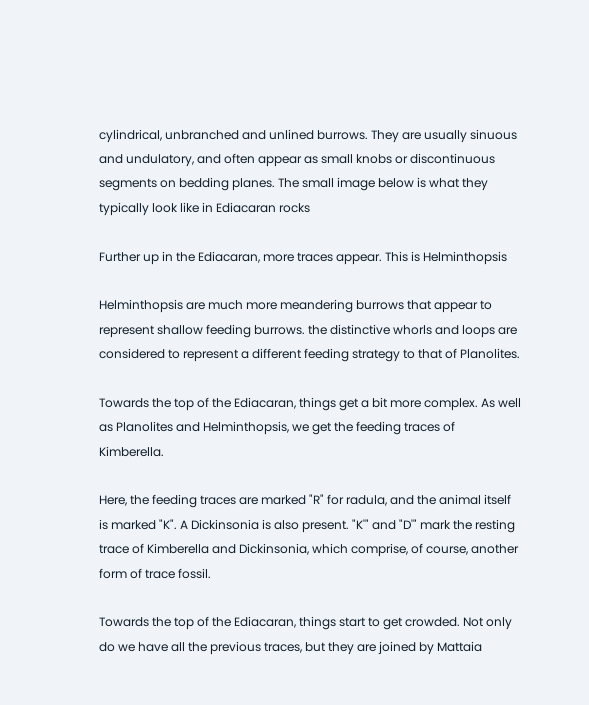cylindrical, unbranched and unlined burrows. They are usually sinuous and undulatory, and often appear as small knobs or discontinuous segments on bedding planes. The small image below is what they typically look like in Ediacaran rocks

Further up in the Ediacaran, more traces appear. This is Helminthopsis

Helminthopsis are much more meandering burrows that appear to represent shallow feeding burrows. the distinctive whorls and loops are considered to represent a different feeding strategy to that of Planolites.

Towards the top of the Ediacaran, things get a bit more complex. As well as Planolites and Helminthopsis, we get the feeding traces of Kimberella.

Here, the feeding traces are marked "R" for radula, and the animal itself is marked "K". A Dickinsonia is also present. "K'" and "D'" mark the resting trace of Kimberella and Dickinsonia, which comprise, of course, another form of trace fossil.

Towards the top of the Ediacaran, things start to get crowded. Not only do we have all the previous traces, but they are joined by Mattaia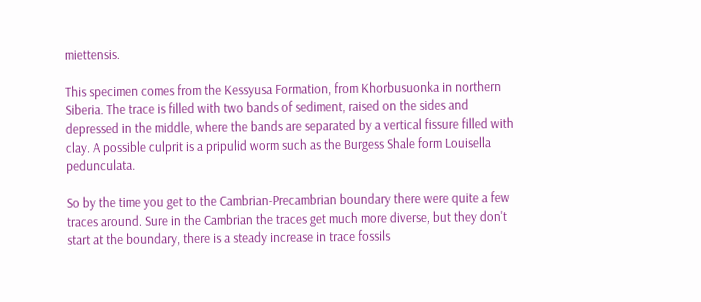miettensis.

This specimen comes from the Kessyusa Formation, from Khorbusuonka in northern Siberia. The trace is filled with two bands of sediment, raised on the sides and depressed in the middle, where the bands are separated by a vertical fissure filled with clay. A possible culprit is a pripulid worm such as the Burgess Shale form Louisella pedunculata.

So by the time you get to the Cambrian-Precambrian boundary there were quite a few traces around. Sure in the Cambrian the traces get much more diverse, but they don't start at the boundary, there is a steady increase in trace fossils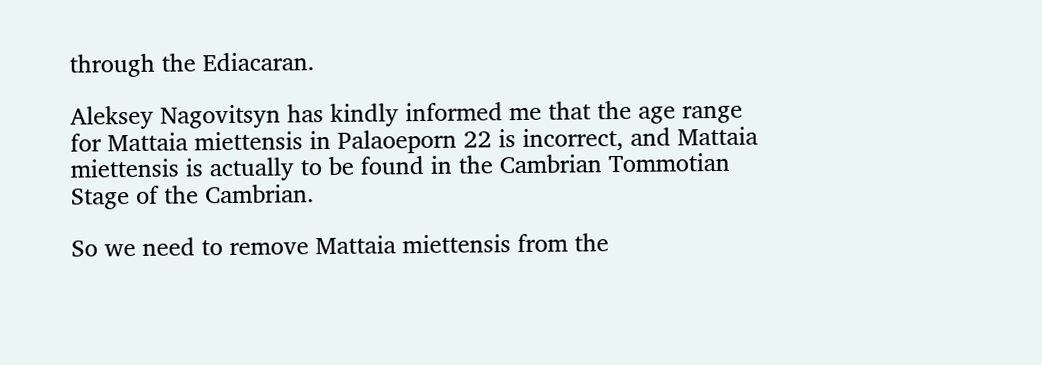through the Ediacaran.

Aleksey Nagovitsyn has kindly informed me that the age range for Mattaia miettensis in Palaoeporn 22 is incorrect, and Mattaia miettensis is actually to be found in the Cambrian Tommotian Stage of the Cambrian.

So we need to remove Mattaia miettensis from the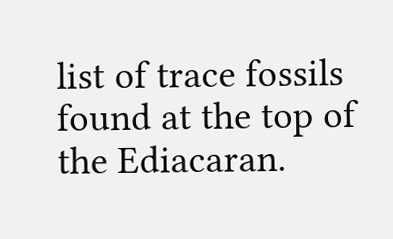list of trace fossils found at the top of the Ediacaran.